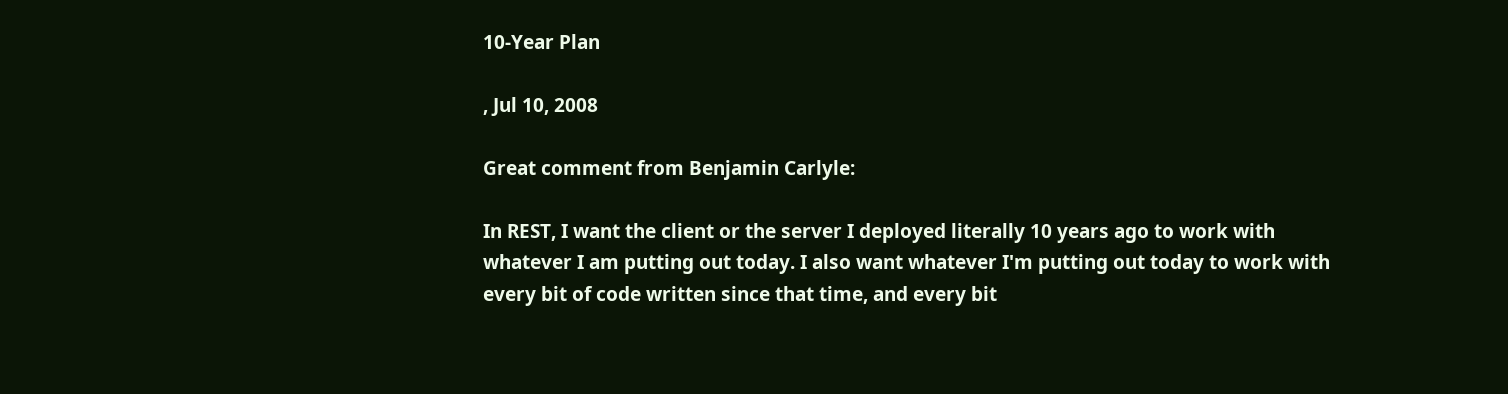10-Year Plan

, Jul 10, 2008

Great comment from Benjamin Carlyle:

In REST, I want the client or the server I deployed literally 10 years ago to work with whatever I am putting out today. I also want whatever I'm putting out today to work with every bit of code written since that time, and every bit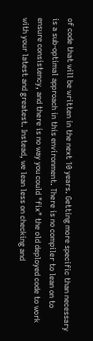of code that will be written in the next 10 years. Getting more specific than necessary is a sub-optimal approach in this environment. There is no compiler to lean on to ensure consistency, and there is no way you could "fix" the old deployed code to work with your latest and greatest. Instead, we lean less on checking and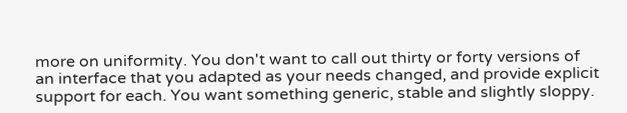more on uniformity. You don't want to call out thirty or forty versions of an interface that you adapted as your needs changed, and provide explicit support for each. You want something generic, stable and slightly sloppy.